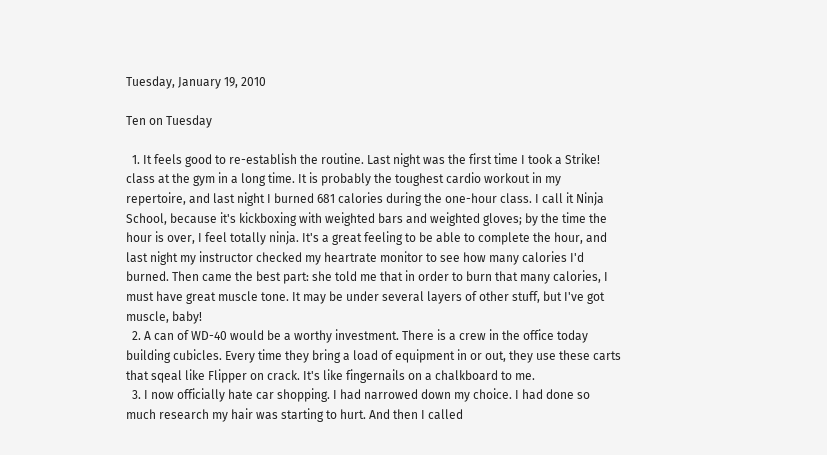Tuesday, January 19, 2010

Ten on Tuesday

  1. It feels good to re-establish the routine. Last night was the first time I took a Strike! class at the gym in a long time. It is probably the toughest cardio workout in my repertoire, and last night I burned 681 calories during the one-hour class. I call it Ninja School, because it's kickboxing with weighted bars and weighted gloves; by the time the hour is over, I feel totally ninja. It's a great feeling to be able to complete the hour, and last night my instructor checked my heartrate monitor to see how many calories I'd burned. Then came the best part: she told me that in order to burn that many calories, I must have great muscle tone. It may be under several layers of other stuff, but I've got muscle, baby!
  2. A can of WD-40 would be a worthy investment. There is a crew in the office today building cubicles. Every time they bring a load of equipment in or out, they use these carts that sqeal like Flipper on crack. It's like fingernails on a chalkboard to me.
  3. I now officially hate car shopping. I had narrowed down my choice. I had done so much research my hair was starting to hurt. And then I called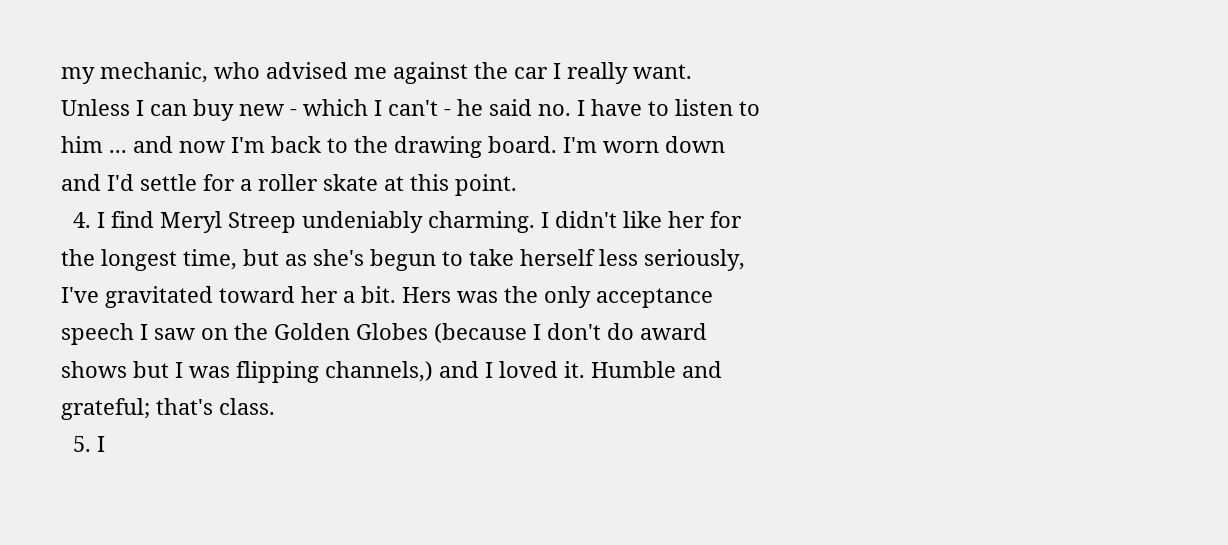my mechanic, who advised me against the car I really want. Unless I can buy new - which I can't - he said no. I have to listen to him ... and now I'm back to the drawing board. I'm worn down and I'd settle for a roller skate at this point.
  4. I find Meryl Streep undeniably charming. I didn't like her for the longest time, but as she's begun to take herself less seriously, I've gravitated toward her a bit. Hers was the only acceptance speech I saw on the Golden Globes (because I don't do award shows but I was flipping channels,) and I loved it. Humble and grateful; that's class.
  5. I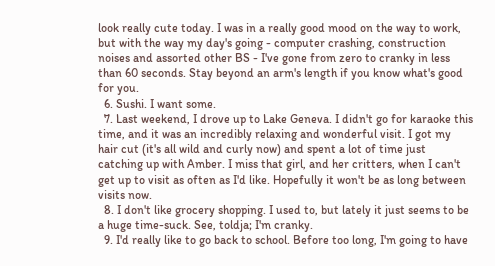look really cute today. I was in a really good mood on the way to work, but with the way my day's going - computer crashing, construction noises and assorted other BS - I've gone from zero to cranky in less than 60 seconds. Stay beyond an arm's length if you know what's good for you.
  6. Sushi. I want some.
  7. Last weekend, I drove up to Lake Geneva. I didn't go for karaoke this time, and it was an incredibly relaxing and wonderful visit. I got my hair cut (it's all wild and curly now) and spent a lot of time just catching up with Amber. I miss that girl, and her critters, when I can't get up to visit as often as I'd like. Hopefully it won't be as long between visits now.
  8. I don't like grocery shopping. I used to, but lately it just seems to be a huge time-suck. See, toldja; I'm cranky.
  9. I'd really like to go back to school. Before too long, I'm going to have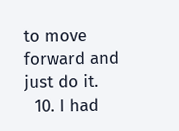to move forward and just do it.
  10. I had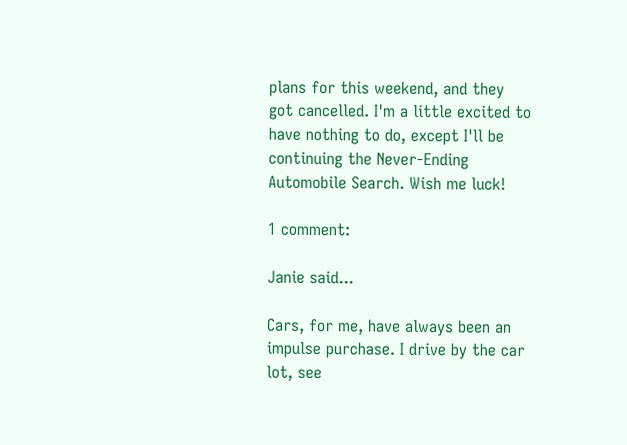plans for this weekend, and they got cancelled. I'm a little excited to have nothing to do, except I'll be continuing the Never-Ending Automobile Search. Wish me luck!

1 comment:

Janie said...

Cars, for me, have always been an impulse purchase. I drive by the car lot, see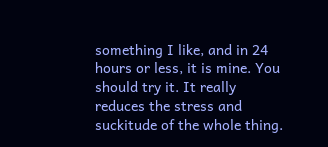something I like, and in 24 hours or less, it is mine. You should try it. It really reduces the stress and suckitude of the whole thing.